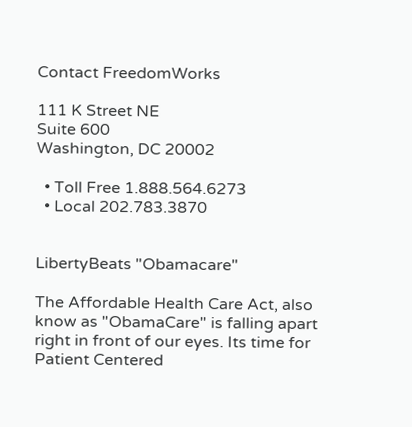Contact FreedomWorks

111 K Street NE
Suite 600
Washington, DC 20002

  • Toll Free 1.888.564.6273
  • Local 202.783.3870


LibertyBeats "Obamacare"

The Affordable Health Care Act, also know as "ObamaCare" is falling apart right in front of our eyes. Its time for Patient Centered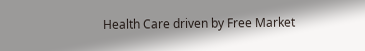Health Care driven by Free Market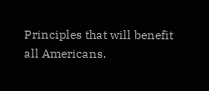Principles that will benefit all Americans.